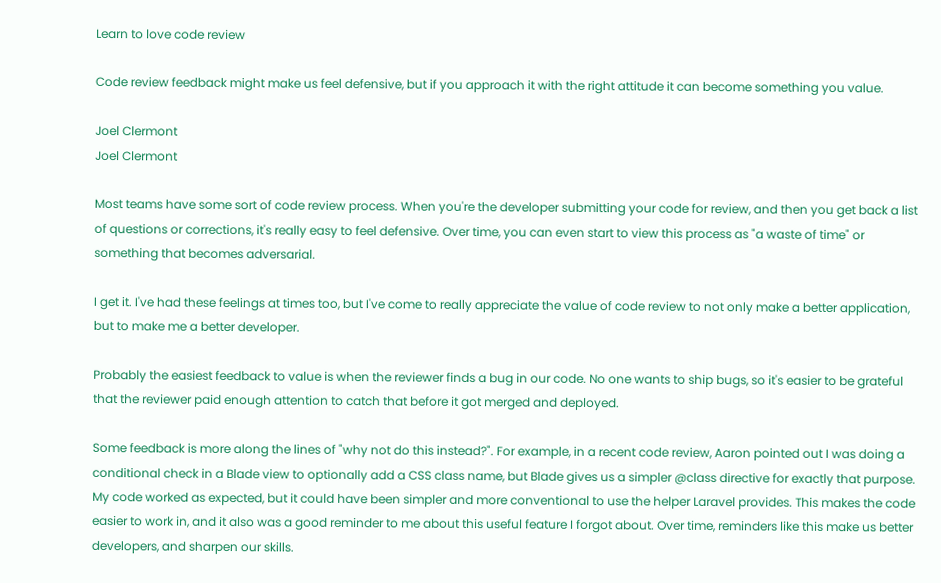Learn to love code review

Code review feedback might make us feel defensive, but if you approach it with the right attitude it can become something you value.

Joel Clermont
Joel Clermont

Most teams have some sort of code review process. When you're the developer submitting your code for review, and then you get back a list of questions or corrections, it's really easy to feel defensive. Over time, you can even start to view this process as "a waste of time" or something that becomes adversarial.

I get it. I've had these feelings at times too, but I've come to really appreciate the value of code review to not only make a better application, but to make me a better developer.

Probably the easiest feedback to value is when the reviewer finds a bug in our code. No one wants to ship bugs, so it's easier to be grateful that the reviewer paid enough attention to catch that before it got merged and deployed.

Some feedback is more along the lines of "why not do this instead?". For example, in a recent code review, Aaron pointed out I was doing a conditional check in a Blade view to optionally add a CSS class name, but Blade gives us a simpler @class directive for exactly that purpose. My code worked as expected, but it could have been simpler and more conventional to use the helper Laravel provides. This makes the code easier to work in, and it also was a good reminder to me about this useful feature I forgot about. Over time, reminders like this make us better developers, and sharpen our skills.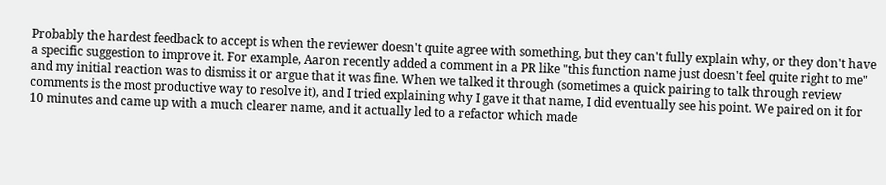Probably the hardest feedback to accept is when the reviewer doesn't quite agree with something, but they can't fully explain why, or they don't have a specific suggestion to improve it. For example, Aaron recently added a comment in a PR like "this function name just doesn't feel quite right to me" and my initial reaction was to dismiss it or argue that it was fine. When we talked it through (sometimes a quick pairing to talk through review comments is the most productive way to resolve it), and I tried explaining why I gave it that name, I did eventually see his point. We paired on it for 10 minutes and came up with a much clearer name, and it actually led to a refactor which made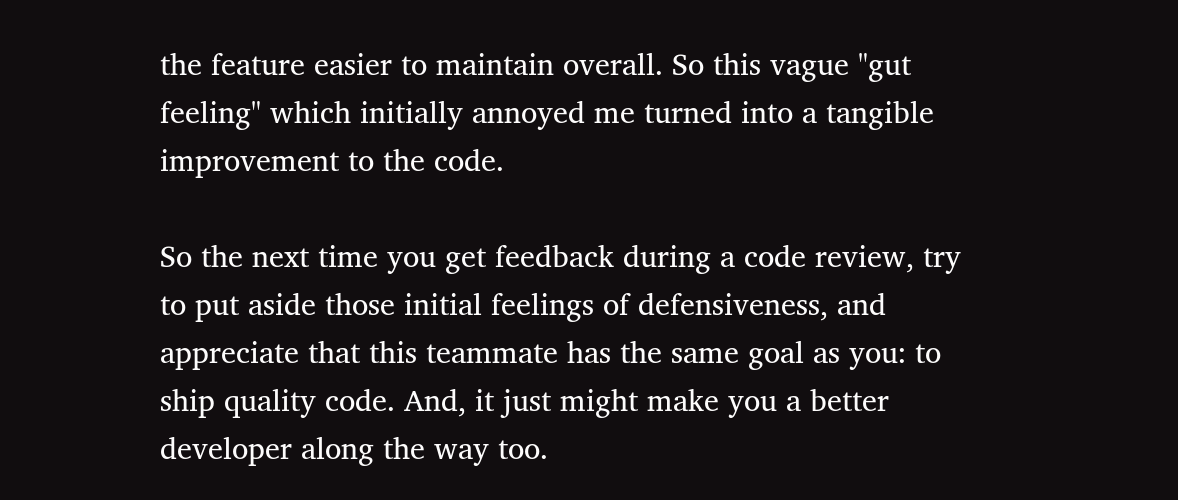the feature easier to maintain overall. So this vague "gut feeling" which initially annoyed me turned into a tangible improvement to the code.

So the next time you get feedback during a code review, try to put aside those initial feelings of defensiveness, and appreciate that this teammate has the same goal as you: to ship quality code. And, it just might make you a better developer along the way too.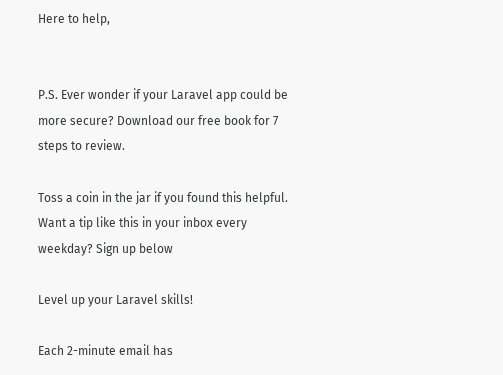Here to help,


P.S. Ever wonder if your Laravel app could be more secure? Download our free book for 7 steps to review.

Toss a coin in the jar if you found this helpful.
Want a tip like this in your inbox every weekday? Sign up below

Level up your Laravel skills!

Each 2-minute email has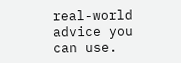real-world advice you can use.